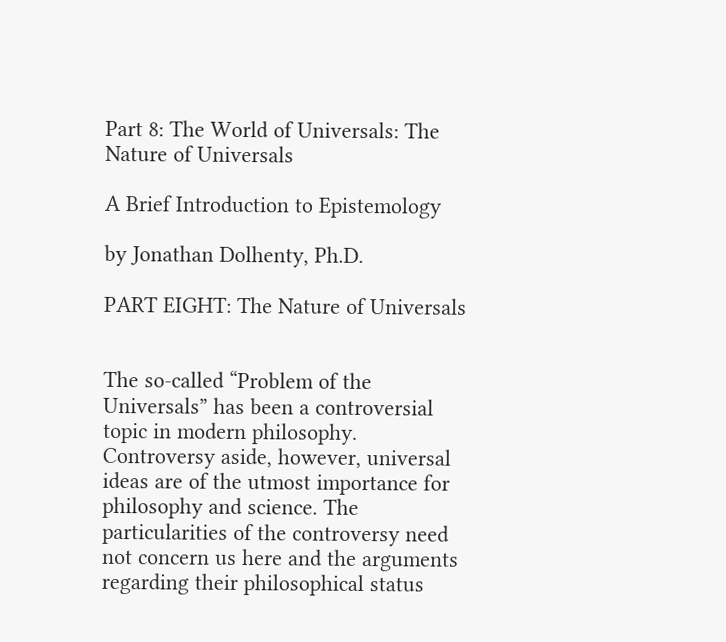Part 8: The World of Universals: The Nature of Universals

A Brief Introduction to Epistemology

by Jonathan Dolhenty, Ph.D.

PART EIGHT: The Nature of Universals


The so-called “Problem of the Universals” has been a controversial topic in modern philosophy. Controversy aside, however, universal ideas are of the utmost importance for philosophy and science. The particularities of the controversy need not concern us here and the arguments regarding their philosophical status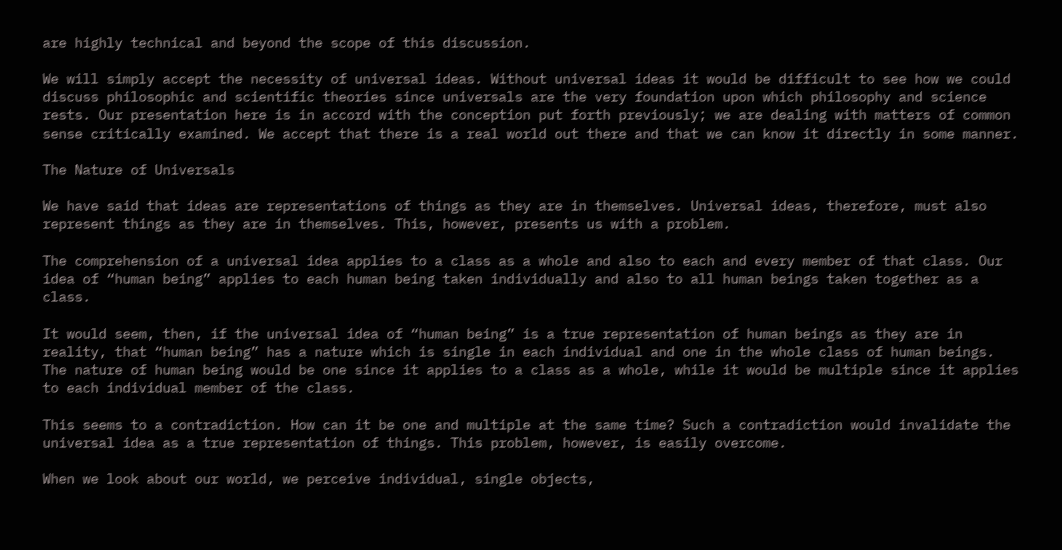are highly technical and beyond the scope of this discussion.

We will simply accept the necessity of universal ideas. Without universal ideas it would be difficult to see how we could discuss philosophic and scientific theories since universals are the very foundation upon which philosophy and science rests. Our presentation here is in accord with the conception put forth previously; we are dealing with matters of common sense critically examined. We accept that there is a real world out there and that we can know it directly in some manner.

The Nature of Universals

We have said that ideas are representations of things as they are in themselves. Universal ideas, therefore, must also represent things as they are in themselves. This, however, presents us with a problem.

The comprehension of a universal idea applies to a class as a whole and also to each and every member of that class. Our idea of “human being” applies to each human being taken individually and also to all human beings taken together as a class.

It would seem, then, if the universal idea of “human being” is a true representation of human beings as they are in reality, that “human being” has a nature which is single in each individual and one in the whole class of human beings. The nature of human being would be one since it applies to a class as a whole, while it would be multiple since it applies to each individual member of the class.

This seems to a contradiction. How can it be one and multiple at the same time? Such a contradiction would invalidate the universal idea as a true representation of things. This problem, however, is easily overcome.

When we look about our world, we perceive individual, single objects,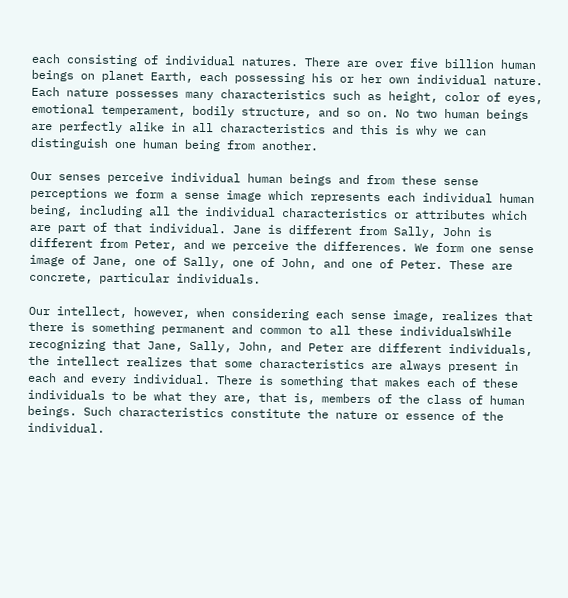each consisting of individual natures. There are over five billion human beings on planet Earth, each possessing his or her own individual nature. Each nature possesses many characteristics such as height, color of eyes, emotional temperament, bodily structure, and so on. No two human beings are perfectly alike in all characteristics and this is why we can distinguish one human being from another.

Our senses perceive individual human beings and from these sense perceptions we form a sense image which represents each individual human being, including all the individual characteristics or attributes which are part of that individual. Jane is different from Sally, John is different from Peter, and we perceive the differences. We form one sense image of Jane, one of Sally, one of John, and one of Peter. These are concrete, particular individuals.

Our intellect, however, when considering each sense image, realizes that there is something permanent and common to all these individualsWhile recognizing that Jane, Sally, John, and Peter are different individuals, the intellect realizes that some characteristics are always present in each and every individual. There is something that makes each of these individuals to be what they are, that is, members of the class of human beings. Such characteristics constitute the nature or essence of the individual.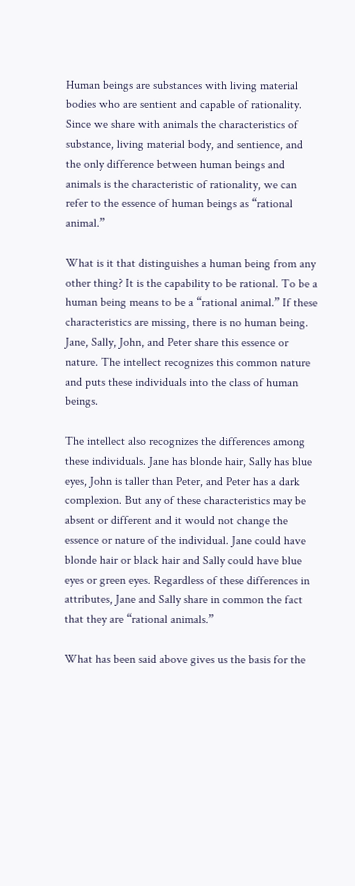Human beings are substances with living material bodies who are sentient and capable of rationality. Since we share with animals the characteristics of substance, living material body, and sentience, and the only difference between human beings and animals is the characteristic of rationality, we can refer to the essence of human beings as “rational animal.”

What is it that distinguishes a human being from any other thing? It is the capability to be rational. To be a human being means to be a “rational animal.” If these characteristics are missing, there is no human being. Jane, Sally, John, and Peter share this essence or nature. The intellect recognizes this common nature and puts these individuals into the class of human beings.

The intellect also recognizes the differences among these individuals. Jane has blonde hair, Sally has blue eyes, John is taller than Peter, and Peter has a dark complexion. But any of these characteristics may be absent or different and it would not change the essence or nature of the individual. Jane could have blonde hair or black hair and Sally could have blue eyes or green eyes. Regardless of these differences in attributes, Jane and Sally share in common the fact that they are “rational animals.”

What has been said above gives us the basis for the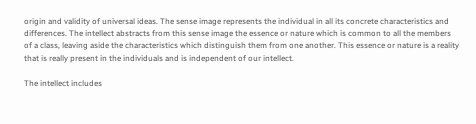origin and validity of universal ideas. The sense image represents the individual in all its concrete characteristics and differences. The intellect abstracts from this sense image the essence or nature which is common to all the members of a class, leaving aside the characteristics which distinguish them from one another. This essence or nature is a reality that is really present in the individuals and is independent of our intellect.

The intellect includes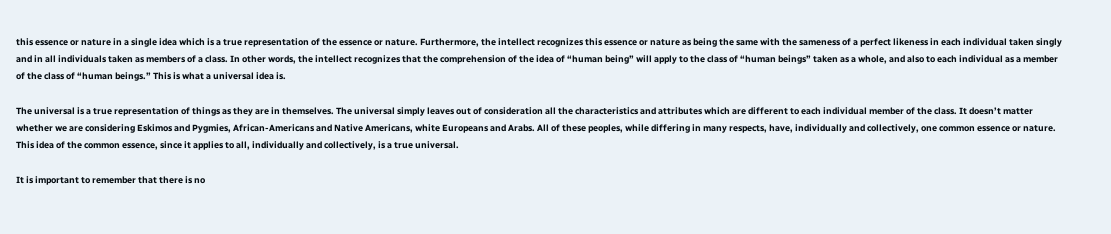this essence or nature in a single idea which is a true representation of the essence or nature. Furthermore, the intellect recognizes this essence or nature as being the same with the sameness of a perfect likeness in each individual taken singly and in all individuals taken as members of a class. In other words, the intellect recognizes that the comprehension of the idea of “human being” will apply to the class of “human beings” taken as a whole, and also to each individual as a member of the class of “human beings.” This is what a universal idea is.

The universal is a true representation of things as they are in themselves. The universal simply leaves out of consideration all the characteristics and attributes which are different to each individual member of the class. It doesn’t matter whether we are considering Eskimos and Pygmies, African-Americans and Native Americans, white Europeans and Arabs. All of these peoples, while differing in many respects, have, individually and collectively, one common essence or nature. This idea of the common essence, since it applies to all, individually and collectively, is a true universal.

It is important to remember that there is no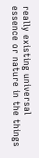really existing universal essence or nature in the things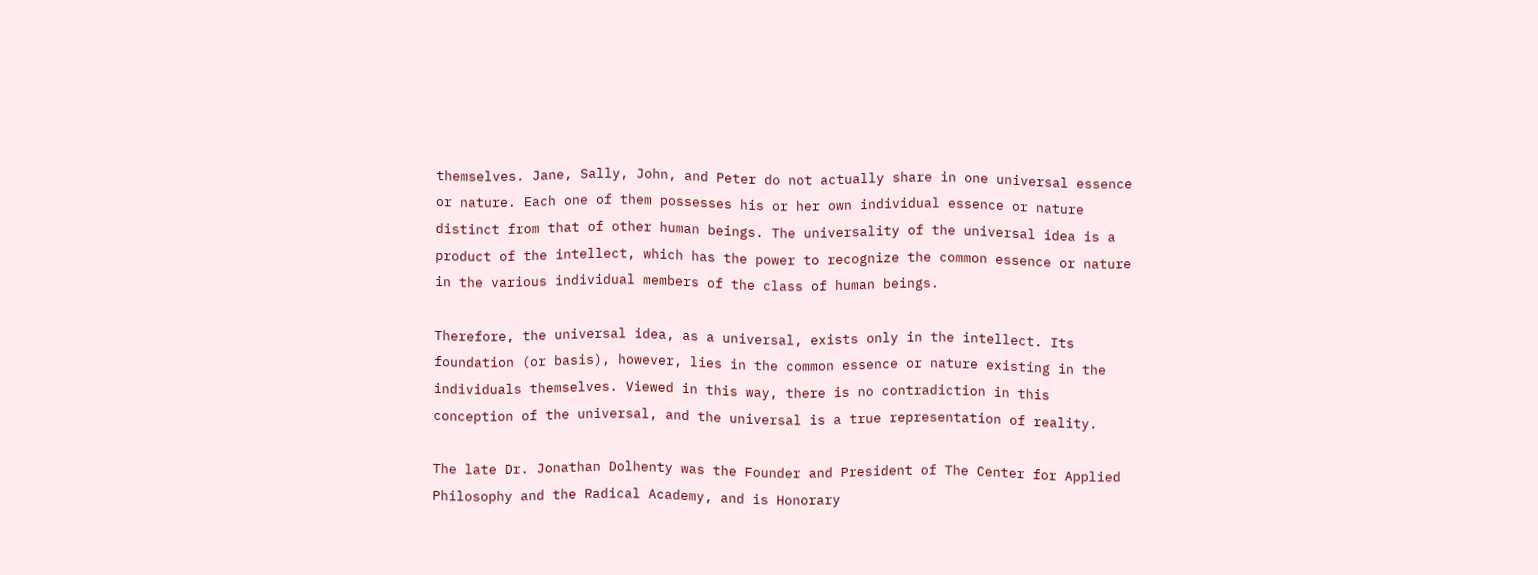themselves. Jane, Sally, John, and Peter do not actually share in one universal essence or nature. Each one of them possesses his or her own individual essence or nature distinct from that of other human beings. The universality of the universal idea is a product of the intellect, which has the power to recognize the common essence or nature in the various individual members of the class of human beings.

Therefore, the universal idea, as a universal, exists only in the intellect. Its foundation (or basis), however, lies in the common essence or nature existing in the individuals themselves. Viewed in this way, there is no contradiction in this conception of the universal, and the universal is a true representation of reality.

The late Dr. Jonathan Dolhenty was the Founder and President of The Center for Applied Philosophy and the Radical Academy, and is Honorary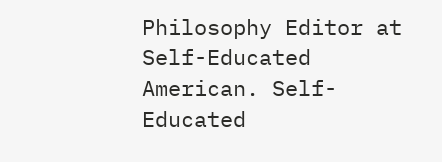Philosophy Editor at Self-Educated American. Self-Educated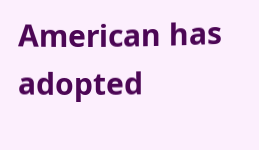American has adopted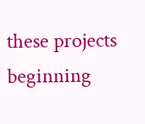these projects beginning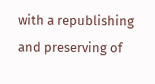with a republishing and preserving of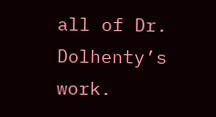all of Dr. Dolhenty’s work.